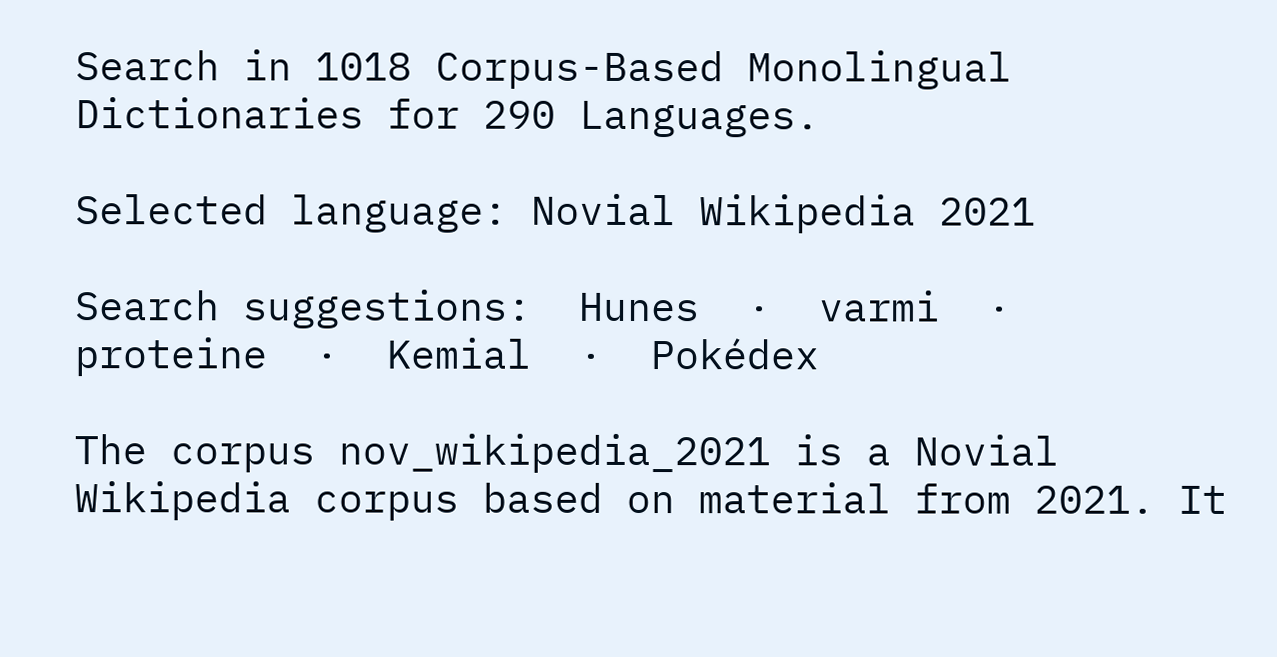Search in 1018 Corpus-Based Monolingual Dictionaries for 290 Languages.

Selected language: Novial Wikipedia 2021

Search suggestions:  Hunes  ·  varmi  ·  proteine  ·  Kemial  ·  Pokédex

The corpus nov_wikipedia_2021 is a Novial Wikipedia corpus based on material from 2021. It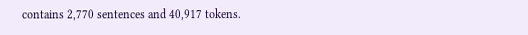contains 2,770 sentences and 40,917 tokens.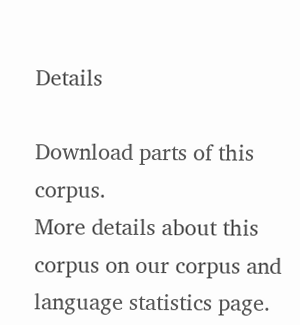Details

Download parts of this corpus.
More details about this corpus on our corpus and language statistics page.